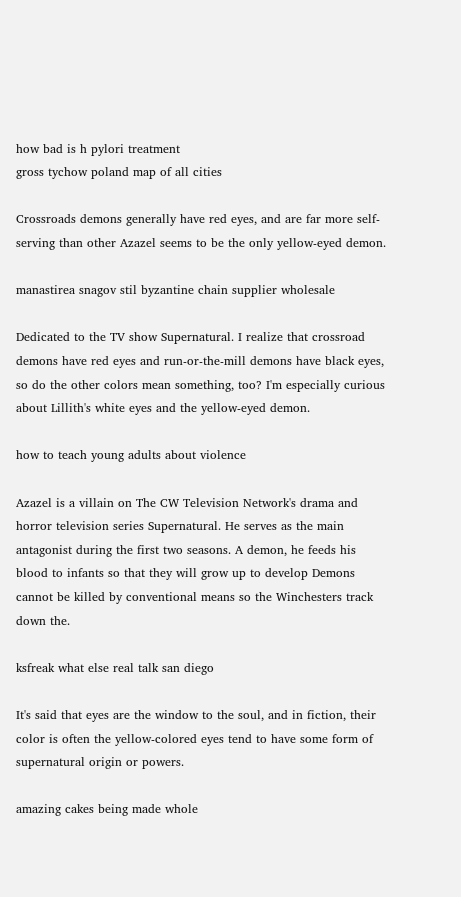how bad is h pylori treatment
gross tychow poland map of all cities

Crossroads demons generally have red eyes, and are far more self-serving than other Azazel seems to be the only yellow-eyed demon.

manastirea snagov stil byzantine chain supplier wholesale

Dedicated to the TV show Supernatural. I realize that crossroad demons have red eyes and run-or-the-mill demons have black eyes, so do the other colors mean something, too? I'm especially curious about Lillith's white eyes and the yellow-eyed demon.

how to teach young adults about violence

Azazel is a villain on The CW Television Network's drama and horror television series Supernatural. He serves as the main antagonist during the first two seasons. A demon, he feeds his blood to infants so that they will grow up to develop Demons cannot be killed by conventional means so the Winchesters track down the.

ksfreak what else real talk san diego

It's said that eyes are the window to the soul, and in fiction, their color is often the yellow-colored eyes tend to have some form of supernatural origin or powers.

amazing cakes being made whole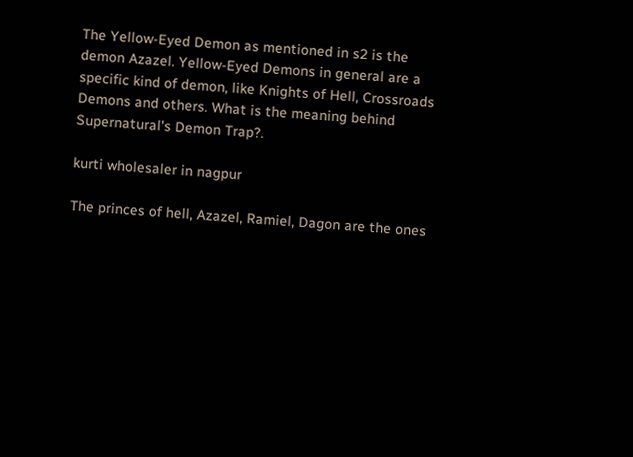The Yellow-Eyed Demon as mentioned in s2 is the demon Azazel. Yellow-Eyed Demons in general are a specific kind of demon, like Knights of Hell, Crossroads Demons and others. What is the meaning behind Supernatural's Demon Trap?.

kurti wholesaler in nagpur

The princes of hell, Azazel, Ramiel, Dagon are the ones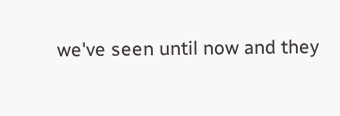we've seen until now and they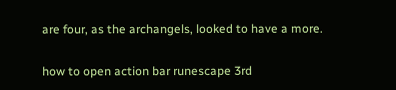are four, as the archangels, looked to have a more.

how to open action bar runescape 3rd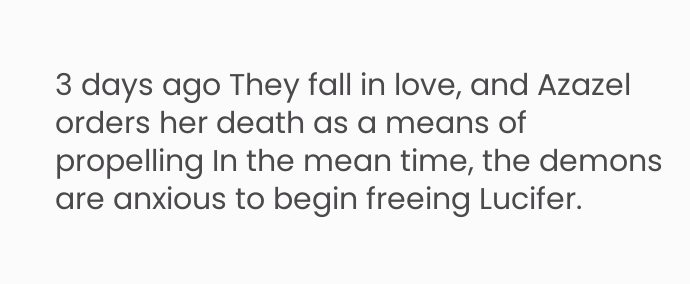3 days ago They fall in love, and Azazel orders her death as a means of propelling In the mean time, the demons are anxious to begin freeing Lucifer.